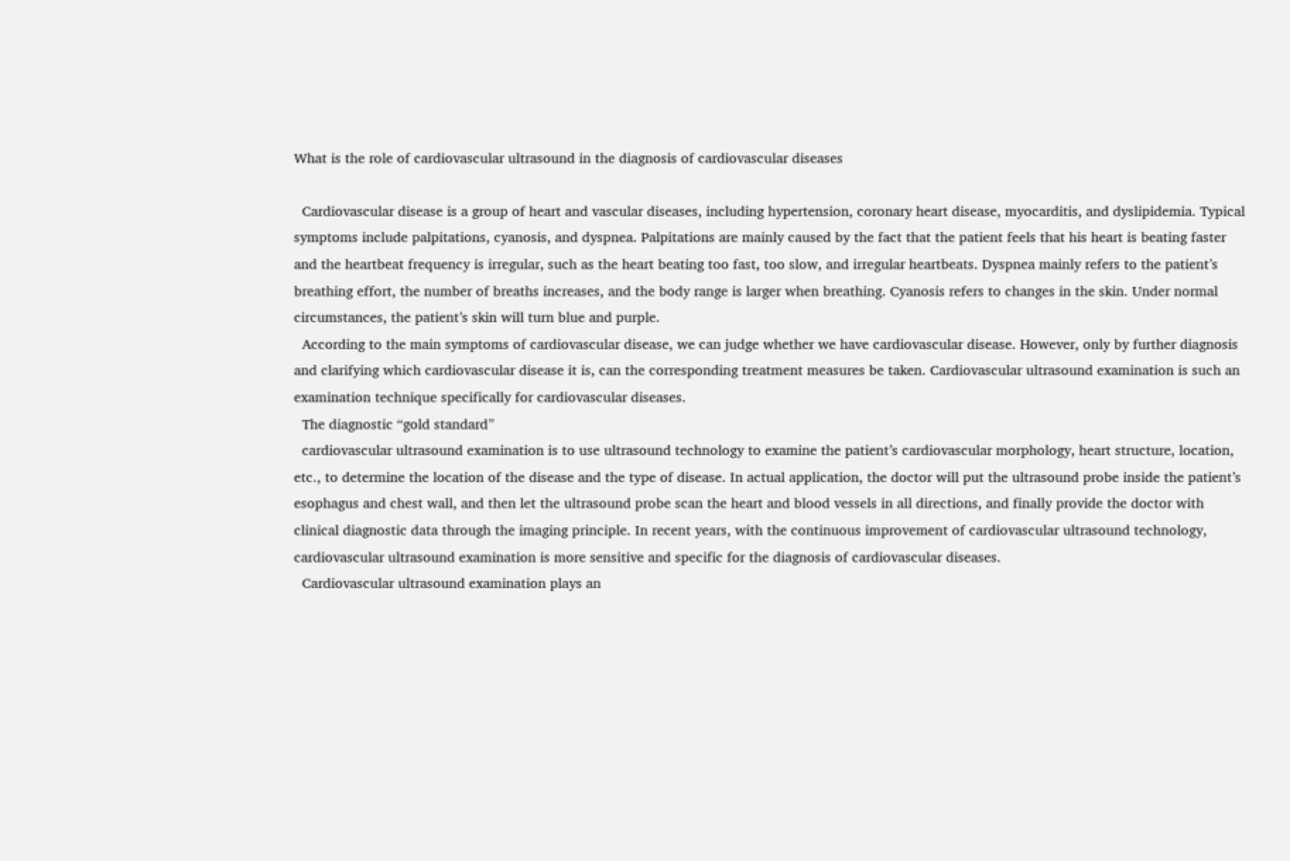What is the role of cardiovascular ultrasound in the diagnosis of cardiovascular diseases

  Cardiovascular disease is a group of heart and vascular diseases, including hypertension, coronary heart disease, myocarditis, and dyslipidemia. Typical symptoms include palpitations, cyanosis, and dyspnea. Palpitations are mainly caused by the fact that the patient feels that his heart is beating faster and the heartbeat frequency is irregular, such as the heart beating too fast, too slow, and irregular heartbeats. Dyspnea mainly refers to the patient’s breathing effort, the number of breaths increases, and the body range is larger when breathing. Cyanosis refers to changes in the skin. Under normal circumstances, the patient’s skin will turn blue and purple.
  According to the main symptoms of cardiovascular disease, we can judge whether we have cardiovascular disease. However, only by further diagnosis and clarifying which cardiovascular disease it is, can the corresponding treatment measures be taken. Cardiovascular ultrasound examination is such an examination technique specifically for cardiovascular diseases.
  The diagnostic “gold standard”
  cardiovascular ultrasound examination is to use ultrasound technology to examine the patient’s cardiovascular morphology, heart structure, location, etc., to determine the location of the disease and the type of disease. In actual application, the doctor will put the ultrasound probe inside the patient’s esophagus and chest wall, and then let the ultrasound probe scan the heart and blood vessels in all directions, and finally provide the doctor with clinical diagnostic data through the imaging principle. In recent years, with the continuous improvement of cardiovascular ultrasound technology, cardiovascular ultrasound examination is more sensitive and specific for the diagnosis of cardiovascular diseases.
  Cardiovascular ultrasound examination plays an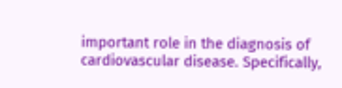important role in the diagnosis of cardiovascular disease. Specifically,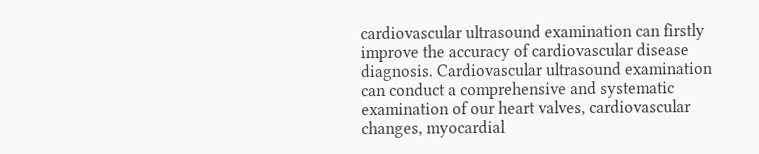cardiovascular ultrasound examination can firstly improve the accuracy of cardiovascular disease diagnosis. Cardiovascular ultrasound examination can conduct a comprehensive and systematic examination of our heart valves, cardiovascular changes, myocardial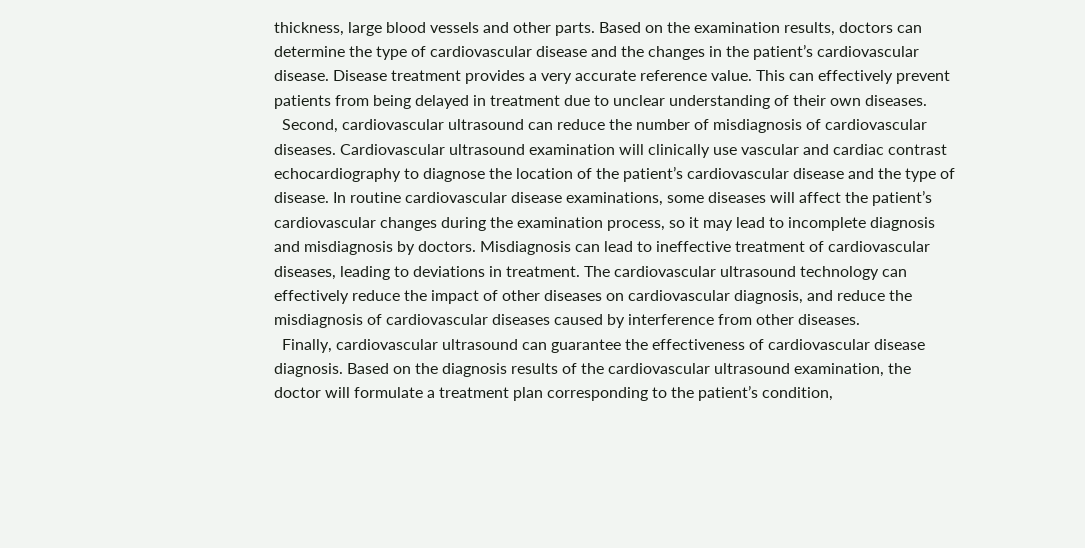thickness, large blood vessels and other parts. Based on the examination results, doctors can determine the type of cardiovascular disease and the changes in the patient’s cardiovascular disease. Disease treatment provides a very accurate reference value. This can effectively prevent patients from being delayed in treatment due to unclear understanding of their own diseases.
  Second, cardiovascular ultrasound can reduce the number of misdiagnosis of cardiovascular diseases. Cardiovascular ultrasound examination will clinically use vascular and cardiac contrast echocardiography to diagnose the location of the patient’s cardiovascular disease and the type of disease. In routine cardiovascular disease examinations, some diseases will affect the patient’s cardiovascular changes during the examination process, so it may lead to incomplete diagnosis and misdiagnosis by doctors. Misdiagnosis can lead to ineffective treatment of cardiovascular diseases, leading to deviations in treatment. The cardiovascular ultrasound technology can effectively reduce the impact of other diseases on cardiovascular diagnosis, and reduce the misdiagnosis of cardiovascular diseases caused by interference from other diseases.
  Finally, cardiovascular ultrasound can guarantee the effectiveness of cardiovascular disease diagnosis. Based on the diagnosis results of the cardiovascular ultrasound examination, the doctor will formulate a treatment plan corresponding to the patient’s condition,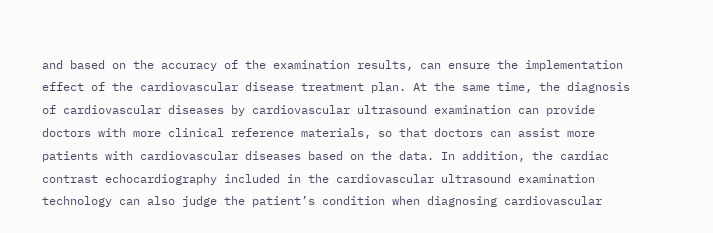and based on the accuracy of the examination results, can ensure the implementation effect of the cardiovascular disease treatment plan. At the same time, the diagnosis of cardiovascular diseases by cardiovascular ultrasound examination can provide doctors with more clinical reference materials, so that doctors can assist more patients with cardiovascular diseases based on the data. In addition, the cardiac contrast echocardiography included in the cardiovascular ultrasound examination technology can also judge the patient’s condition when diagnosing cardiovascular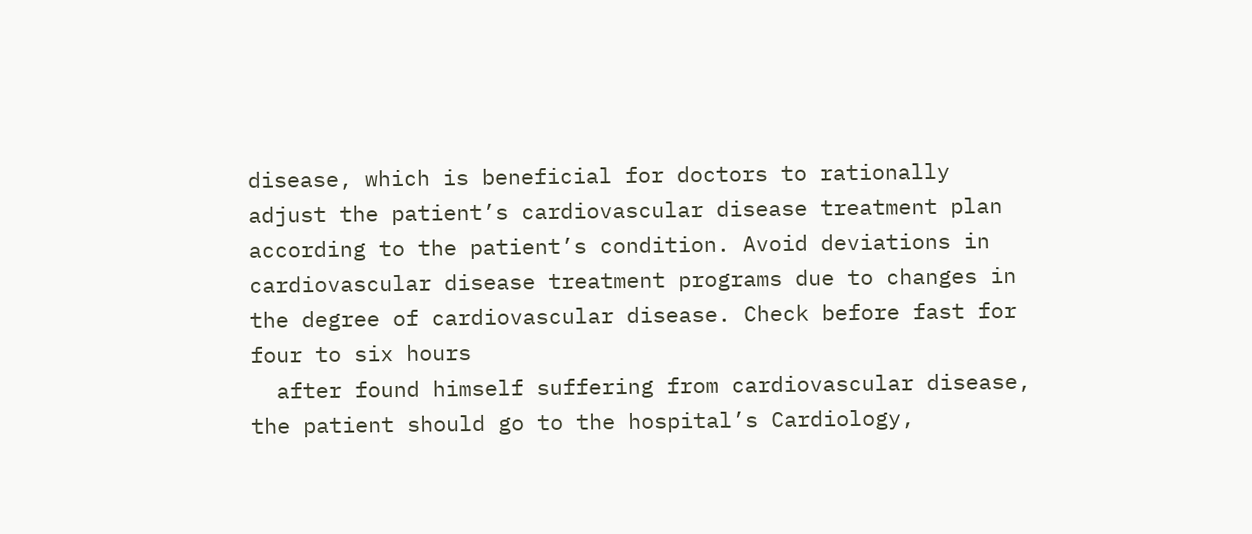disease, which is beneficial for doctors to rationally adjust the patient’s cardiovascular disease treatment plan according to the patient’s condition. Avoid deviations in cardiovascular disease treatment programs due to changes in the degree of cardiovascular disease. Check before fast for four to six hours
  after found himself suffering from cardiovascular disease, the patient should go to the hospital’s Cardiology,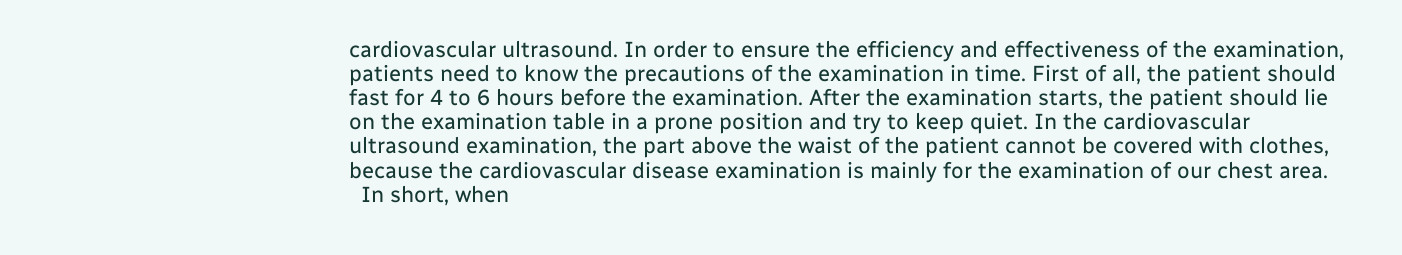cardiovascular ultrasound. In order to ensure the efficiency and effectiveness of the examination, patients need to know the precautions of the examination in time. First of all, the patient should fast for 4 to 6 hours before the examination. After the examination starts, the patient should lie on the examination table in a prone position and try to keep quiet. In the cardiovascular ultrasound examination, the part above the waist of the patient cannot be covered with clothes, because the cardiovascular disease examination is mainly for the examination of our chest area.
  In short, when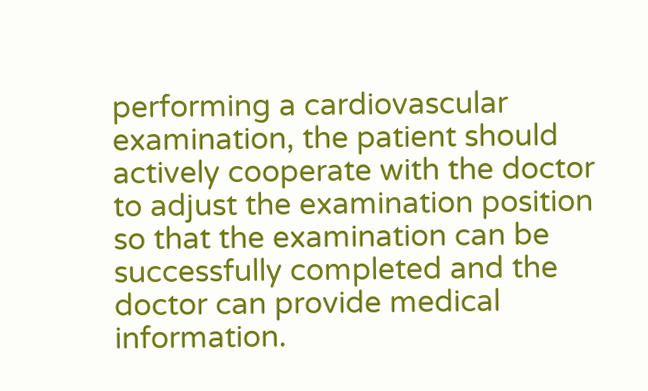performing a cardiovascular examination, the patient should actively cooperate with the doctor to adjust the examination position so that the examination can be successfully completed and the doctor can provide medical information.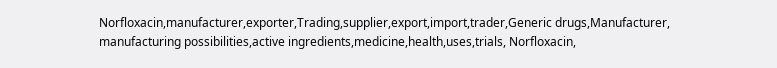Norfloxacin,manufacturer,exporter,Trading,supplier,export,import,trader,Generic drugs,Manufacturer,
manufacturing possibilities,active ingredients,medicine,health,uses,trials, Norfloxacin,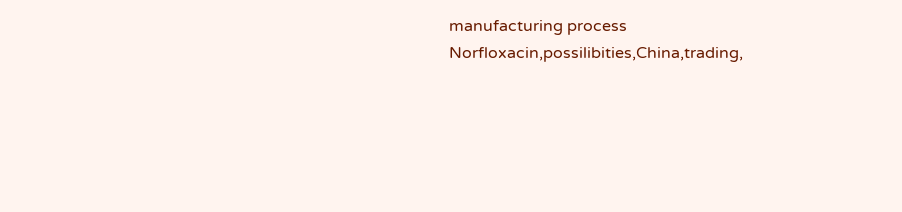manufacturing process Norfloxacin,possilibities,China,trading,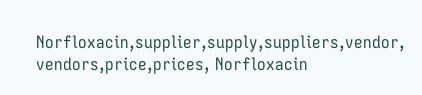Norfloxacin,supplier,supply,suppliers,vendor,
vendors,price,prices, Norfloxacin